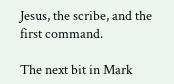Jesus, the scribe, and the first command.

The next bit in Mark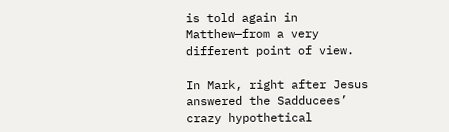is told again in Matthew—from a very different point of view.

In Mark, right after Jesus answered the Sadducees’ crazy hypothetical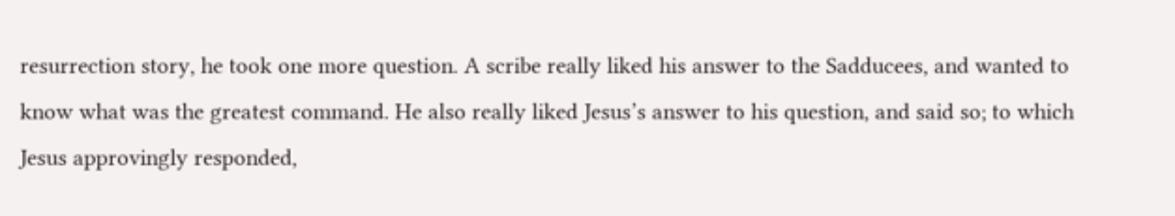resurrection story, he took one more question. A scribe really liked his answer to the Sadducees, and wanted to know what was the greatest command. He also really liked Jesus’s answer to his question, and said so; to which Jesus approvingly responded,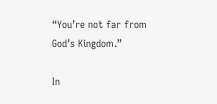“You’re not far from God’s Kingdom.”

In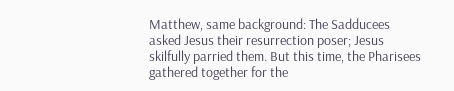Matthew, same background: The Sadducees asked Jesus their resurrection poser; Jesus skilfully parried them. But this time, the Pharisees gathered together for the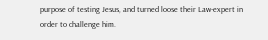purpose of testing Jesus, and turned loose their Law-expert in order to challenge him.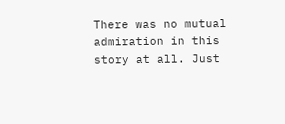There was no mutual admiration in this story at all. Just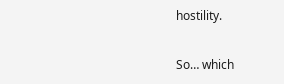hostility.

So… which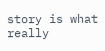story is what really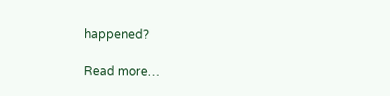happened?

Read more…